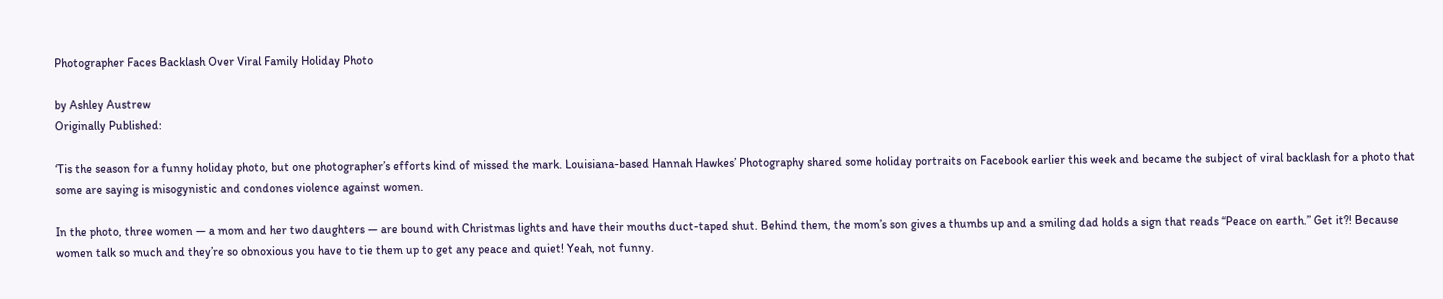Photographer Faces Backlash Over Viral Family Holiday Photo

by Ashley Austrew
Originally Published:

‘Tis the season for a funny holiday photo, but one photographer’s efforts kind of missed the mark. Louisiana-based Hannah Hawkes’ Photography shared some holiday portraits on Facebook earlier this week and became the subject of viral backlash for a photo that some are saying is misogynistic and condones violence against women.

In the photo, three women — a mom and her two daughters — are bound with Christmas lights and have their mouths duct-taped shut. Behind them, the mom’s son gives a thumbs up and a smiling dad holds a sign that reads “Peace on earth.” Get it?! Because women talk so much and they’re so obnoxious you have to tie them up to get any peace and quiet! Yeah, not funny.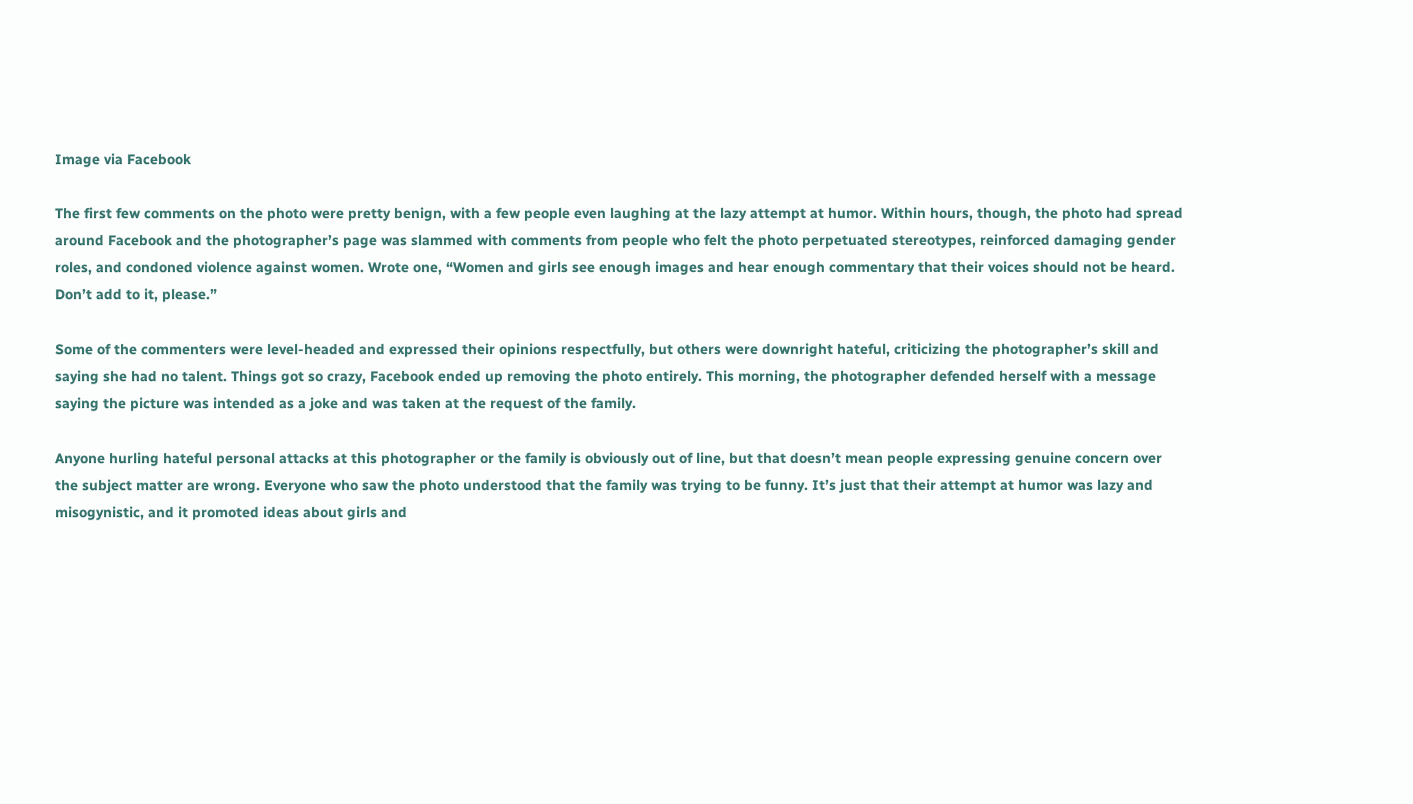Image via Facebook

The first few comments on the photo were pretty benign, with a few people even laughing at the lazy attempt at humor. Within hours, though, the photo had spread around Facebook and the photographer’s page was slammed with comments from people who felt the photo perpetuated stereotypes, reinforced damaging gender roles, and condoned violence against women. Wrote one, “Women and girls see enough images and hear enough commentary that their voices should not be heard. Don’t add to it, please.”

Some of the commenters were level-headed and expressed their opinions respectfully, but others were downright hateful, criticizing the photographer’s skill and saying she had no talent. Things got so crazy, Facebook ended up removing the photo entirely. This morning, the photographer defended herself with a message saying the picture was intended as a joke and was taken at the request of the family.

Anyone hurling hateful personal attacks at this photographer or the family is obviously out of line, but that doesn’t mean people expressing genuine concern over the subject matter are wrong. Everyone who saw the photo understood that the family was trying to be funny. It’s just that their attempt at humor was lazy and misogynistic, and it promoted ideas about girls and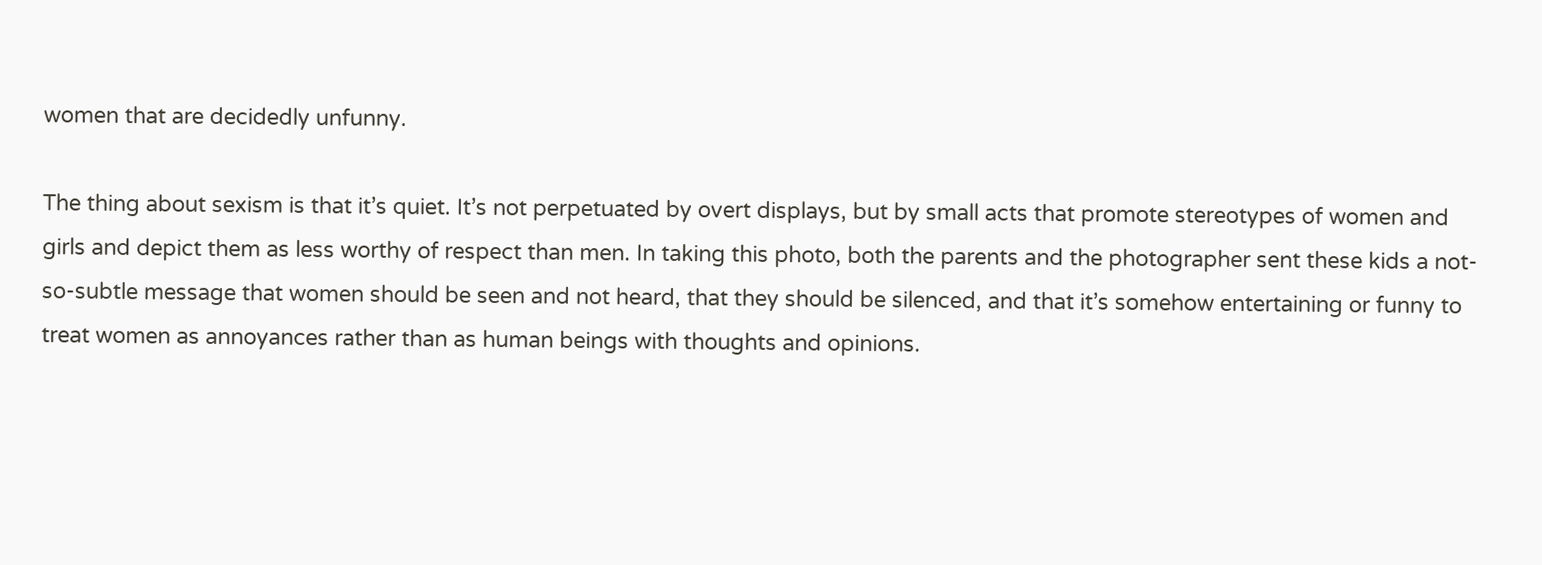women that are decidedly unfunny.

The thing about sexism is that it’s quiet. It’s not perpetuated by overt displays, but by small acts that promote stereotypes of women and girls and depict them as less worthy of respect than men. In taking this photo, both the parents and the photographer sent these kids a not-so-subtle message that women should be seen and not heard, that they should be silenced, and that it’s somehow entertaining or funny to treat women as annoyances rather than as human beings with thoughts and opinions.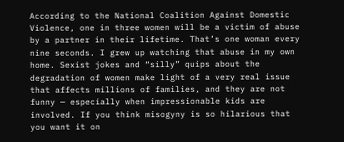According to the National Coalition Against Domestic Violence, one in three women will be a victim of abuse by a partner in their lifetime. That’s one woman every nine seconds. I grew up watching that abuse in my own home. Sexist jokes and “silly” quips about the degradation of women make light of a very real issue that affects millions of families, and they are not funny — especially when impressionable kids are involved. If you think misogyny is so hilarious that you want it on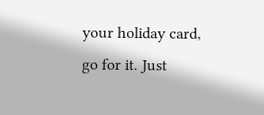your holiday card, go for it. Just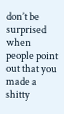don’t be surprised when people point out that you made a shitty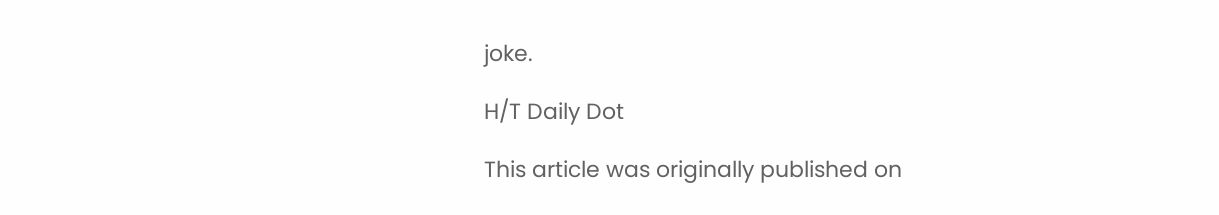joke.

H/T Daily Dot

This article was originally published on